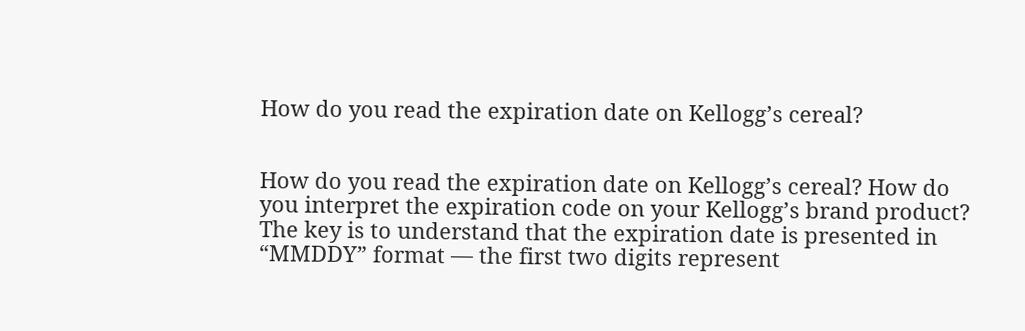How do you read the expiration date on Kellogg’s cereal?


How do you read the expiration date on Kellogg’s cereal? How do you interpret the expiration code on your Kellogg’s brand product? The key is to understand that the expiration date is presented in “MMDDY” format — the first two digits represent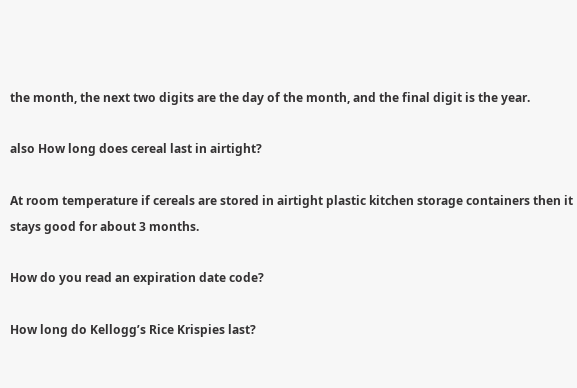the month, the next two digits are the day of the month, and the final digit is the year.

also How long does cereal last in airtight?

At room temperature if cereals are stored in airtight plastic kitchen storage containers then it stays good for about 3 months.

How do you read an expiration date code?

How long do Kellogg’s Rice Krispies last?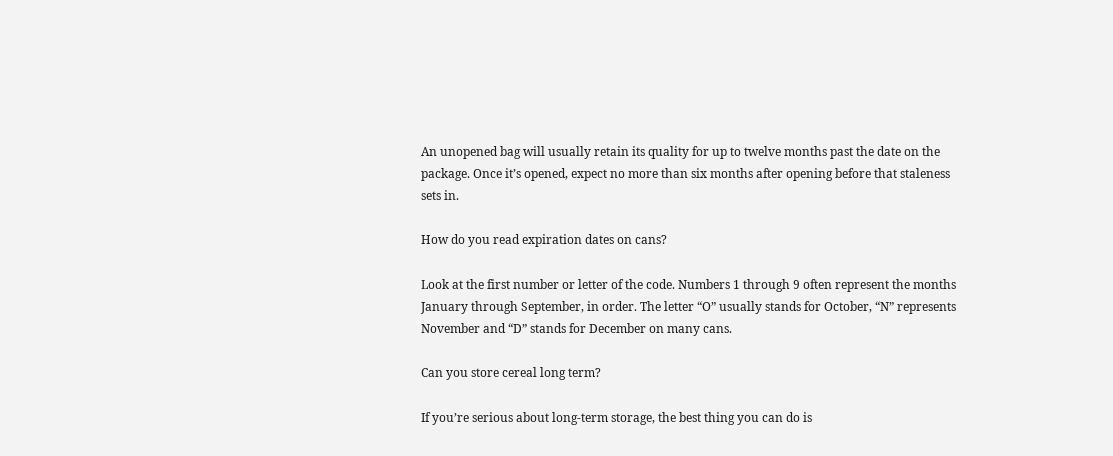An unopened bag will usually retain its quality for up to twelve months past the date on the package. Once it’s opened, expect no more than six months after opening before that staleness sets in.

How do you read expiration dates on cans?

Look at the first number or letter of the code. Numbers 1 through 9 often represent the months January through September, in order. The letter “O” usually stands for October, “N” represents November and “D” stands for December on many cans.

Can you store cereal long term?

If you’re serious about long-term storage, the best thing you can do is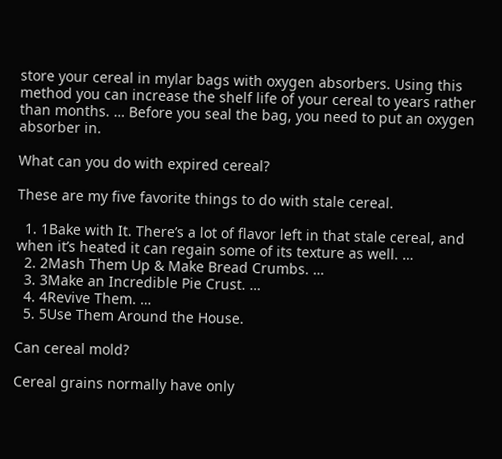store your cereal in mylar bags with oxygen absorbers. Using this method you can increase the shelf life of your cereal to years rather than months. … Before you seal the bag, you need to put an oxygen absorber in.

What can you do with expired cereal?

These are my five favorite things to do with stale cereal.

  1. 1Bake with It. There’s a lot of flavor left in that stale cereal, and when it’s heated it can regain some of its texture as well. …
  2. 2Mash Them Up & Make Bread Crumbs. …
  3. 3Make an Incredible Pie Crust. …
  4. 4Revive Them. …
  5. 5Use Them Around the House.

Can cereal mold?

Cereal grains normally have only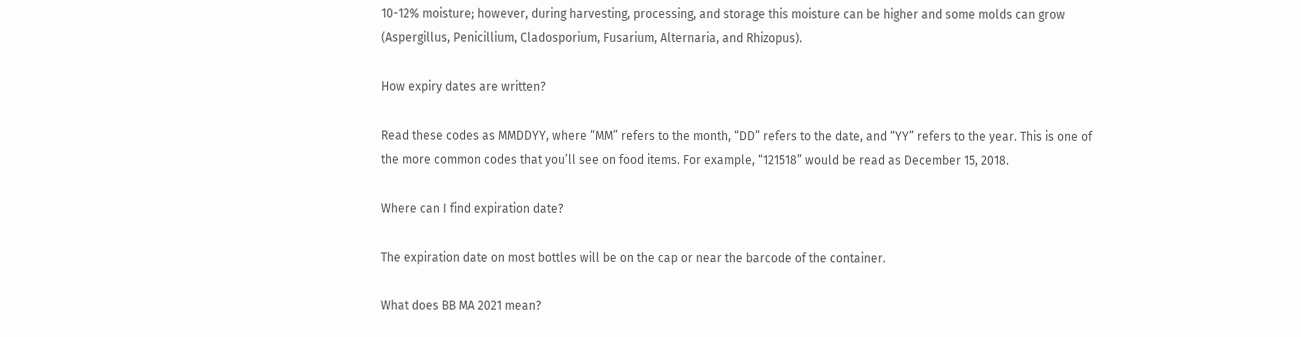10-12% moisture; however, during harvesting, processing, and storage this moisture can be higher and some molds can grow (Aspergillus, Penicillium, Cladosporium, Fusarium, Alternaria, and Rhizopus).

How expiry dates are written?

Read these codes as MMDDYY, where “MM” refers to the month, “DD” refers to the date, and “YY” refers to the year. This is one of the more common codes that you’ll see on food items. For example, “121518” would be read as December 15, 2018.

Where can I find expiration date?

The expiration date on most bottles will be on the cap or near the barcode of the container.

What does BB MA 2021 mean?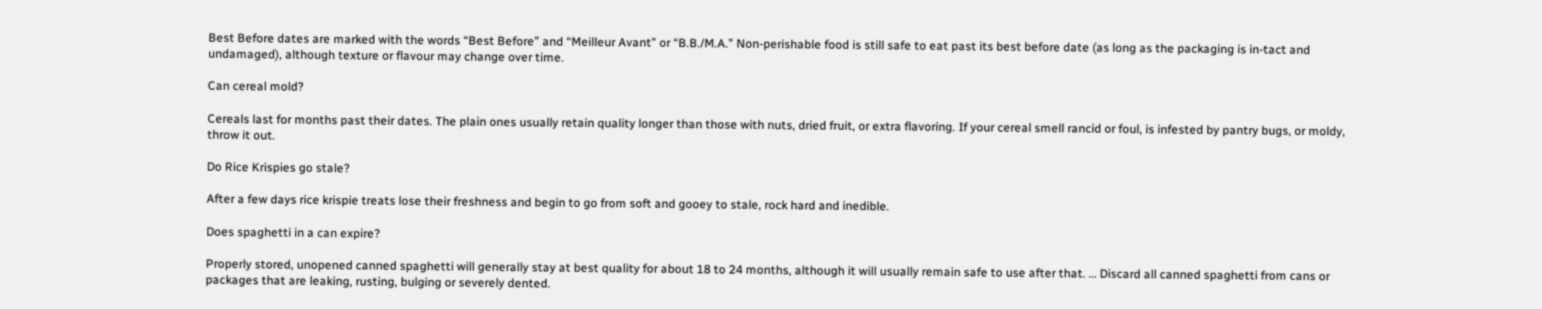Best Before dates are marked with the words “Best Before” and “Meilleur Avant” or “B.B./M.A.” Non-perishable food is still safe to eat past its best before date (as long as the packaging is in-tact and undamaged), although texture or flavour may change over time.

Can cereal mold?

Cereals last for months past their dates. The plain ones usually retain quality longer than those with nuts, dried fruit, or extra flavoring. If your cereal smell rancid or foul, is infested by pantry bugs, or moldy, throw it out.

Do Rice Krispies go stale?

After a few days rice krispie treats lose their freshness and begin to go from soft and gooey to stale, rock hard and inedible.

Does spaghetti in a can expire?

Properly stored, unopened canned spaghetti will generally stay at best quality for about 18 to 24 months, although it will usually remain safe to use after that. … Discard all canned spaghetti from cans or packages that are leaking, rusting, bulging or severely dented.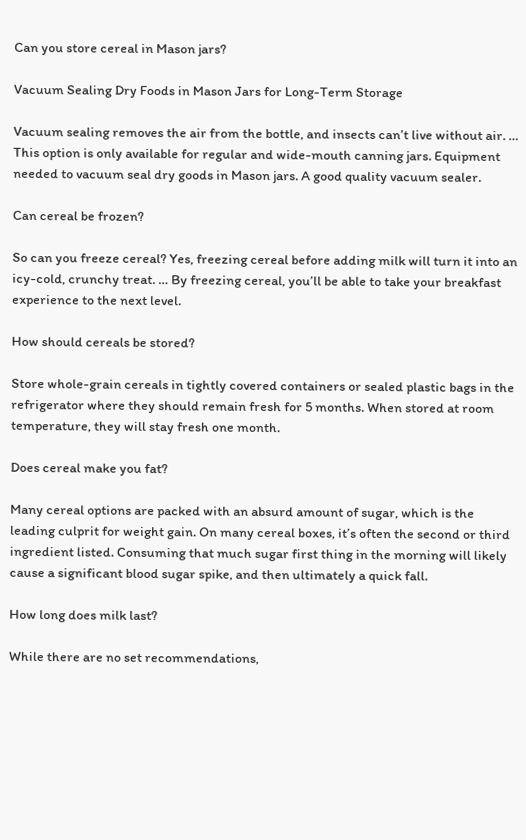Can you store cereal in Mason jars?

Vacuum Sealing Dry Foods in Mason Jars for Long-Term Storage

Vacuum sealing removes the air from the bottle, and insects can’t live without air. … This option is only available for regular and wide-mouth canning jars. Equipment needed to vacuum seal dry goods in Mason jars. A good quality vacuum sealer.

Can cereal be frozen?

So can you freeze cereal? Yes, freezing cereal before adding milk will turn it into an icy-cold, crunchy treat. … By freezing cereal, you’ll be able to take your breakfast experience to the next level.

How should cereals be stored?

Store whole-grain cereals in tightly covered containers or sealed plastic bags in the refrigerator where they should remain fresh for 5 months. When stored at room temperature, they will stay fresh one month.

Does cereal make you fat?

Many cereal options are packed with an absurd amount of sugar, which is the leading culprit for weight gain. On many cereal boxes, it’s often the second or third ingredient listed. Consuming that much sugar first thing in the morning will likely cause a significant blood sugar spike, and then ultimately a quick fall.

How long does milk last?

While there are no set recommendations,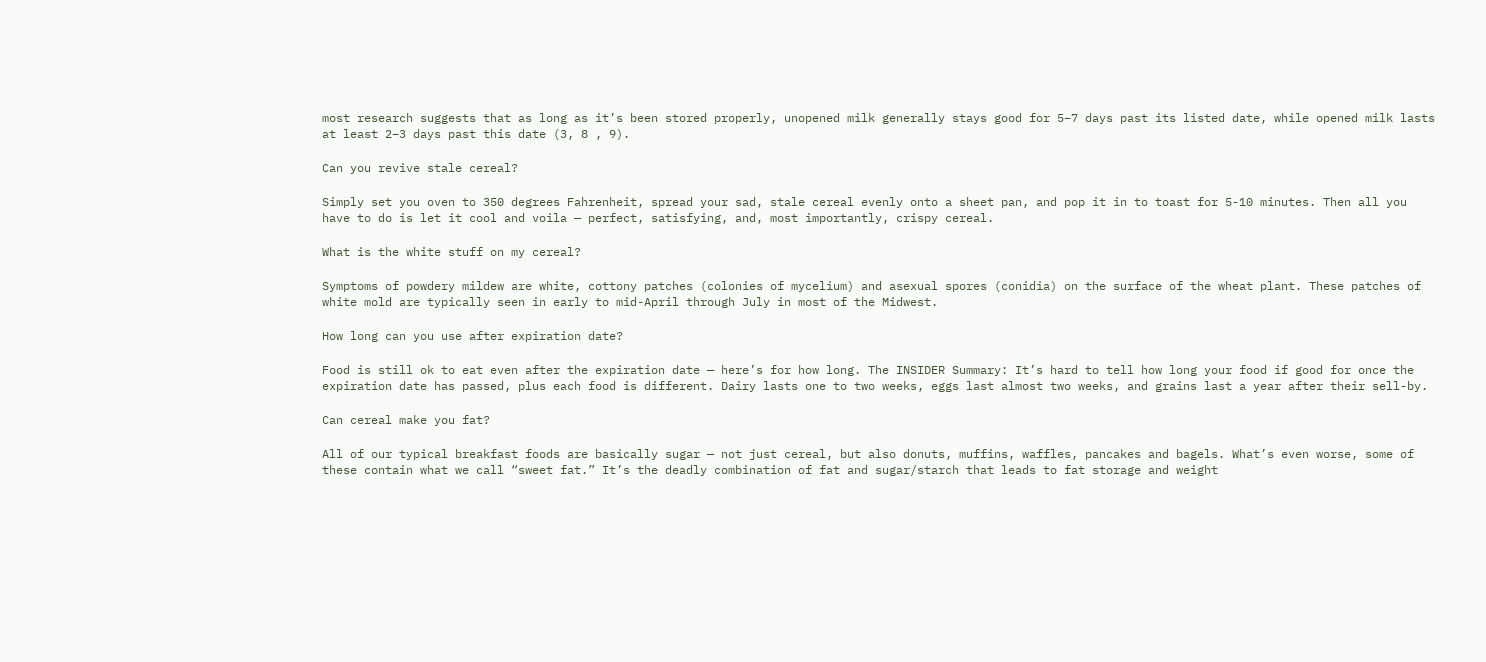most research suggests that as long as it’s been stored properly, unopened milk generally stays good for 5–7 days past its listed date, while opened milk lasts at least 2–3 days past this date (3, 8 , 9).

Can you revive stale cereal?

Simply set you oven to 350 degrees Fahrenheit, spread your sad, stale cereal evenly onto a sheet pan, and pop it in to toast for 5-10 minutes. Then all you have to do is let it cool and voila — perfect, satisfying, and, most importantly, crispy cereal.

What is the white stuff on my cereal?

Symptoms of powdery mildew are white, cottony patches (colonies of mycelium) and asexual spores (conidia) on the surface of the wheat plant. These patches of white mold are typically seen in early to mid-April through July in most of the Midwest.

How long can you use after expiration date?

Food is still ok to eat even after the expiration date — here’s for how long. The INSIDER Summary: It’s hard to tell how long your food if good for once the expiration date has passed, plus each food is different. Dairy lasts one to two weeks, eggs last almost two weeks, and grains last a year after their sell-by.

Can cereal make you fat?

All of our typical breakfast foods are basically sugar — not just cereal, but also donuts, muffins, waffles, pancakes and bagels. What’s even worse, some of these contain what we call “sweet fat.” It’s the deadly combination of fat and sugar/starch that leads to fat storage and weight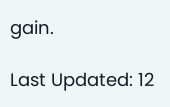gain.

Last Updated: 12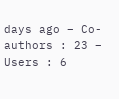days ago – Co-authors : 23 – Users : 6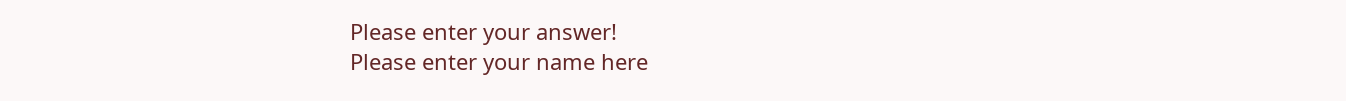Please enter your answer!
Please enter your name here